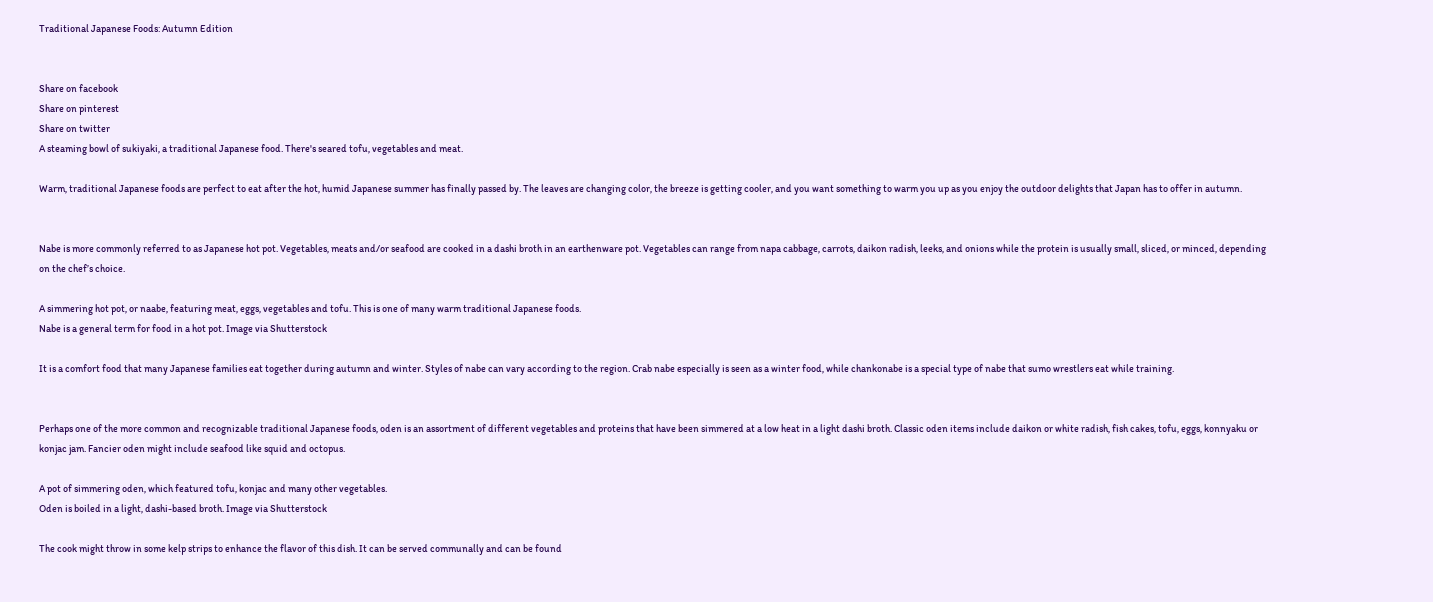Traditional Japanese Foods: Autumn Edition


Share on facebook
Share on pinterest
Share on twitter
A steaming bowl of sukiyaki, a traditional Japanese food. There's seared tofu, vegetables and meat.

Warm, traditional Japanese foods are perfect to eat after the hot, humid Japanese summer has finally passed by. The leaves are changing color, the breeze is getting cooler, and you want something to warm you up as you enjoy the outdoor delights that Japan has to offer in autumn.


Nabe is more commonly referred to as Japanese hot pot. Vegetables, meats and/or seafood are cooked in a dashi broth in an earthenware pot. Vegetables can range from napa cabbage, carrots, daikon radish, leeks, and onions while the protein is usually small, sliced, or minced, depending on the chef’s choice.

A simmering hot pot, or naabe, featuring meat, eggs, vegetables and tofu. This is one of many warm traditional Japanese foods.
Nabe is a general term for food in a hot pot. Image via Shutterstock

It is a comfort food that many Japanese families eat together during autumn and winter. Styles of nabe can vary according to the region. Crab nabe especially is seen as a winter food, while chankonabe is a special type of nabe that sumo wrestlers eat while training.


Perhaps one of the more common and recognizable traditional Japanese foods, oden is an assortment of different vegetables and proteins that have been simmered at a low heat in a light dashi broth. Classic oden items include daikon or white radish, fish cakes, tofu, eggs, konnyaku or konjac jam. Fancier oden might include seafood like squid and octopus.

A pot of simmering oden, which featured tofu, konjac and many other vegetables.
Oden is boiled in a light, dashi-based broth. Image via Shutterstock

The cook might throw in some kelp strips to enhance the flavor of this dish. It can be served communally and can be found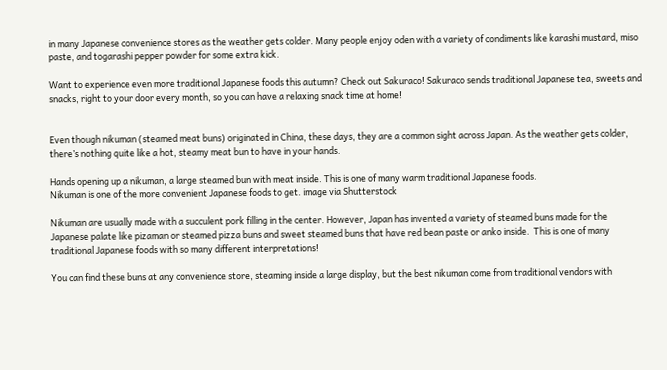in many Japanese convenience stores as the weather gets colder. Many people enjoy oden with a variety of condiments like karashi mustard, miso paste, and togarashi pepper powder for some extra kick.

Want to experience even more traditional Japanese foods this autumn? Check out Sakuraco! Sakuraco sends traditional Japanese tea, sweets and snacks, right to your door every month, so you can have a relaxing snack time at home!


Even though nikuman (steamed meat buns) originated in China, these days, they are a common sight across Japan. As the weather gets colder, there’s nothing quite like a hot, steamy meat bun to have in your hands.

Hands opening up a nikuman, a large steamed bun with meat inside. This is one of many warm traditional Japanese foods.
Nikuman is one of the more convenient Japanese foods to get. image via Shutterstock

Nikuman are usually made with a succulent pork filling in the center. However, Japan has invented a variety of steamed buns made for the Japanese palate like pizaman or steamed pizza buns and sweet steamed buns that have red bean paste or anko inside.  This is one of many traditional Japanese foods with so many different interpretations!

You can find these buns at any convenience store, steaming inside a large display, but the best nikuman come from traditional vendors with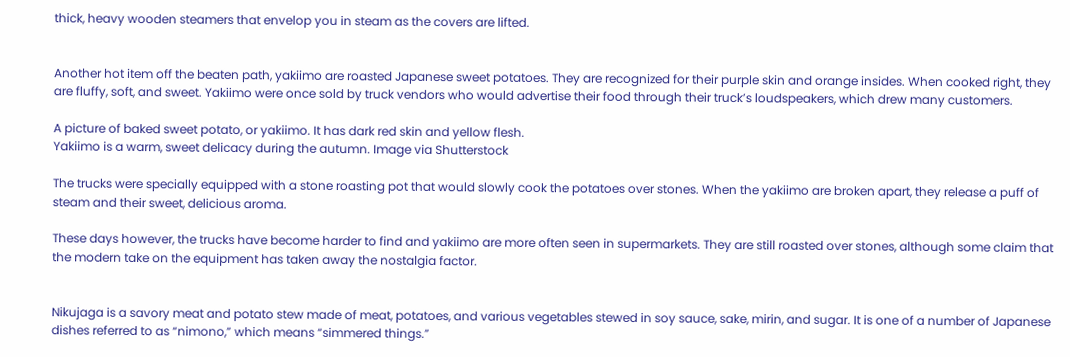thick, heavy wooden steamers that envelop you in steam as the covers are lifted.


Another hot item off the beaten path, yakiimo are roasted Japanese sweet potatoes. They are recognized for their purple skin and orange insides. When cooked right, they are fluffy, soft, and sweet. Yakiimo were once sold by truck vendors who would advertise their food through their truck’s loudspeakers, which drew many customers.

A picture of baked sweet potato, or yakiimo. It has dark red skin and yellow flesh.
Yakiimo is a warm, sweet delicacy during the autumn. Image via Shutterstock

The trucks were specially equipped with a stone roasting pot that would slowly cook the potatoes over stones. When the yakiimo are broken apart, they release a puff of steam and their sweet, delicious aroma.

These days however, the trucks have become harder to find and yakiimo are more often seen in supermarkets. They are still roasted over stones, although some claim that the modern take on the equipment has taken away the nostalgia factor.


Nikujaga is a savory meat and potato stew made of meat, potatoes, and various vegetables stewed in soy sauce, sake, mirin, and sugar. It is one of a number of Japanese dishes referred to as “nimono,” which means “simmered things.”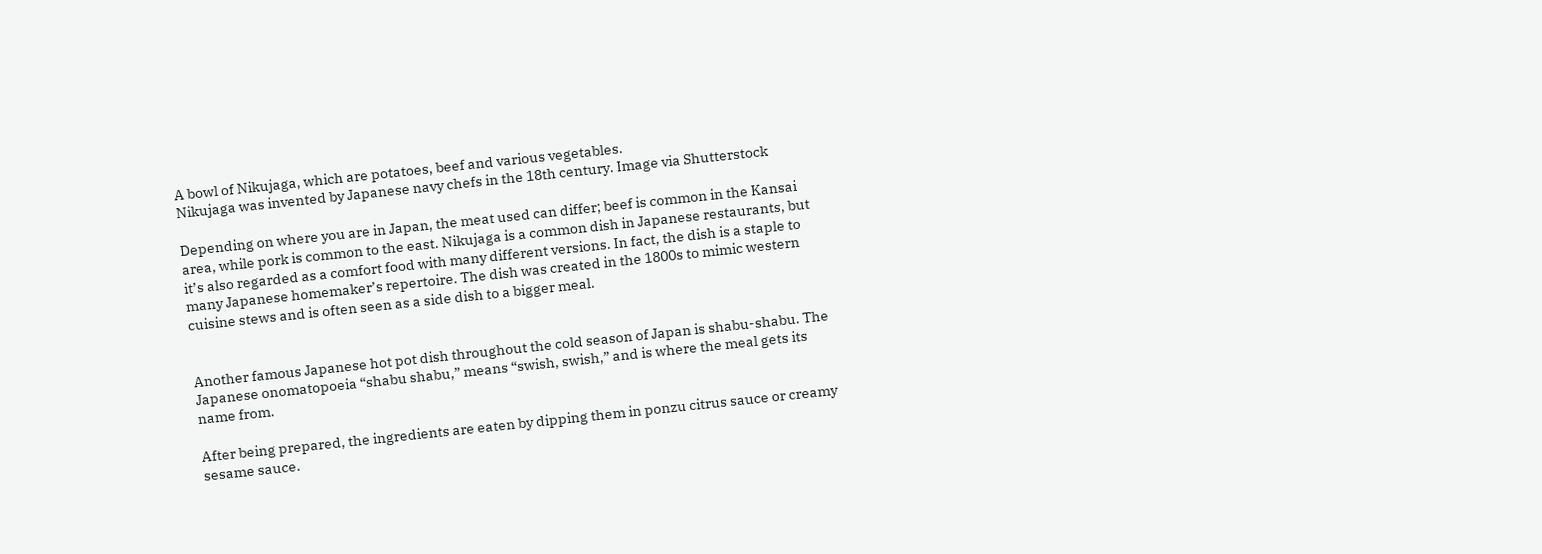A bowl of Nikujaga, which are potatoes, beef and various vegetables.
Nikujaga was invented by Japanese navy chefs in the 18th century. Image via Shutterstock

Depending on where you are in Japan, the meat used can differ; beef is common in the Kansai area, while pork is common to the east. Nikujaga is a common dish in Japanese restaurants, but it’s also regarded as a comfort food with many different versions. In fact, the dish is a staple to many Japanese homemaker’s repertoire. The dish was created in the 1800s to mimic western cuisine stews and is often seen as a side dish to a bigger meal.


Another famous Japanese hot pot dish throughout the cold season of Japan is shabu-shabu. The Japanese onomatopoeia “shabu shabu,” means “swish, swish,” and is where the meal gets its name from.

After being prepared, the ingredients are eaten by dipping them in ponzu citrus sauce or creamy sesame sauce.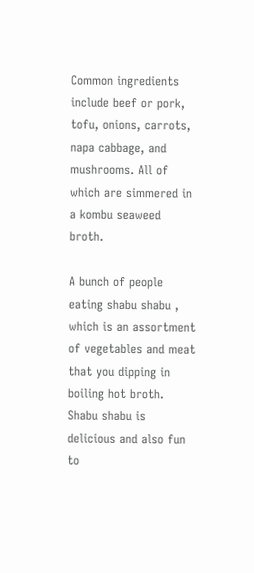Common ingredients include beef or pork, tofu, onions, carrots, napa cabbage, and mushrooms. All of which are simmered in a kombu seaweed broth.

A bunch of people eating shabu shabu , which is an assortment of vegetables and meat that you dipping in boiling hot broth.
Shabu shabu is delicious and also fun to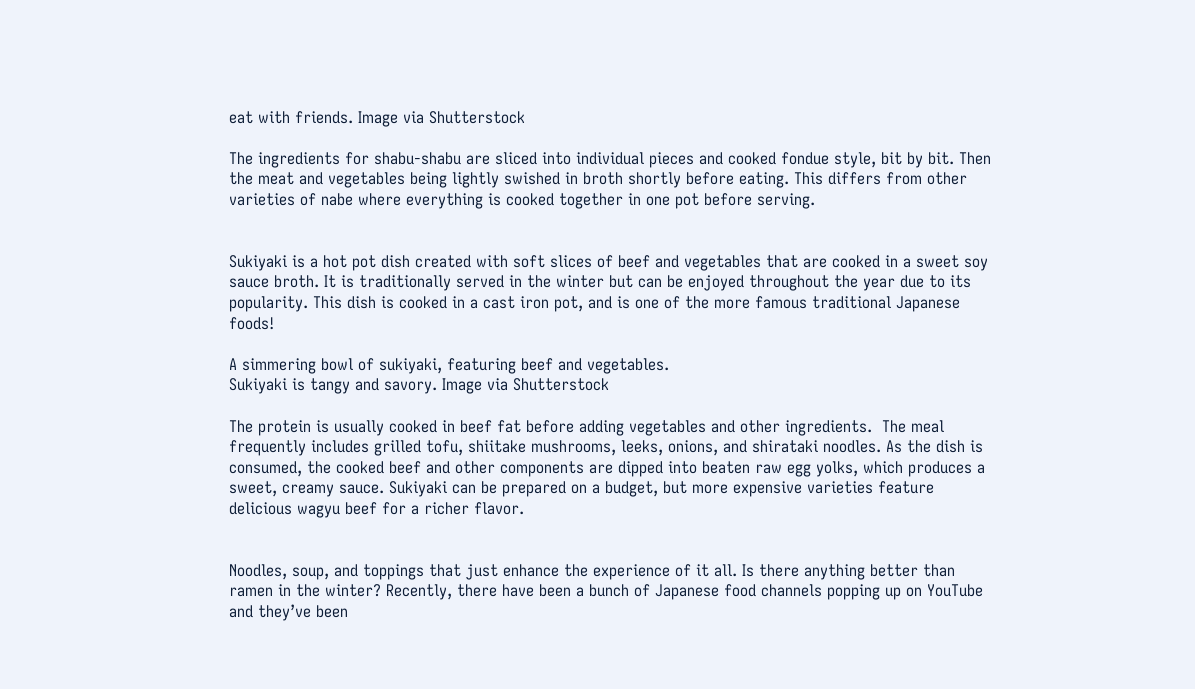eat with friends. Image via Shutterstock

The ingredients for shabu-shabu are sliced into individual pieces and cooked fondue style, bit by bit. Then the meat and vegetables being lightly swished in broth shortly before eating. This differs from other varieties of nabe where everything is cooked together in one pot before serving.


Sukiyaki is a hot pot dish created with soft slices of beef and vegetables that are cooked in a sweet soy sauce broth. It is traditionally served in the winter but can be enjoyed throughout the year due to its popularity. This dish is cooked in a cast iron pot, and is one of the more famous traditional Japanese foods!

A simmering bowl of sukiyaki, featuring beef and vegetables.
Sukiyaki is tangy and savory. Image via Shutterstock

The protein is usually cooked in beef fat before adding vegetables and other ingredients.  The meal frequently includes grilled tofu, shiitake mushrooms, leeks, onions, and shirataki noodles. As the dish is consumed, the cooked beef and other components are dipped into beaten raw egg yolks, which produces a sweet, creamy sauce. Sukiyaki can be prepared on a budget, but more expensive varieties feature delicious wagyu beef for a richer flavor.


Noodles, soup, and toppings that just enhance the experience of it all. Is there anything better than ramen in the winter? Recently, there have been a bunch of Japanese food channels popping up on YouTube and they’ve been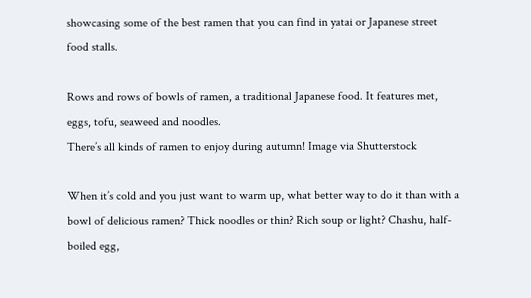showcasing some of the best ramen that you can find in yatai or Japanese street food stalls.

Rows and rows of bowls of ramen, a traditional Japanese food. It features met, eggs, tofu, seaweed and noodles.
There’s all kinds of ramen to enjoy during autumn! Image via Shutterstock

When it’s cold and you just want to warm up, what better way to do it than with a bowl of delicious ramen? Thick noodles or thin? Rich soup or light? Chashu, half-boiled egg,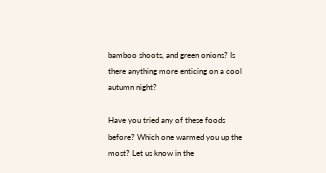bamboo shoots, and green onions? Is there anything more enticing on a cool autumn night?

Have you tried any of these foods before? Which one warmed you up the most? Let us know in the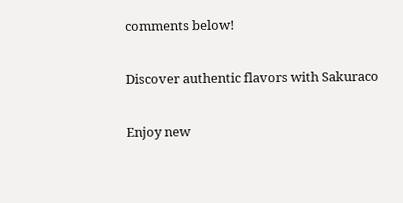comments below!

Discover authentic flavors with Sakuraco

Enjoy new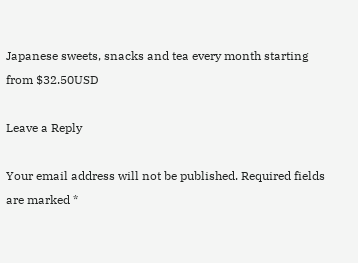Japanese sweets, snacks and tea every month starting from $32.50USD

Leave a Reply

Your email address will not be published. Required fields are marked *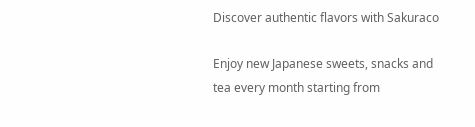Discover authentic flavors with Sakuraco

Enjoy new Japanese sweets, snacks and tea every month starting from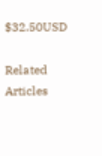$32.50USD

Related Articles